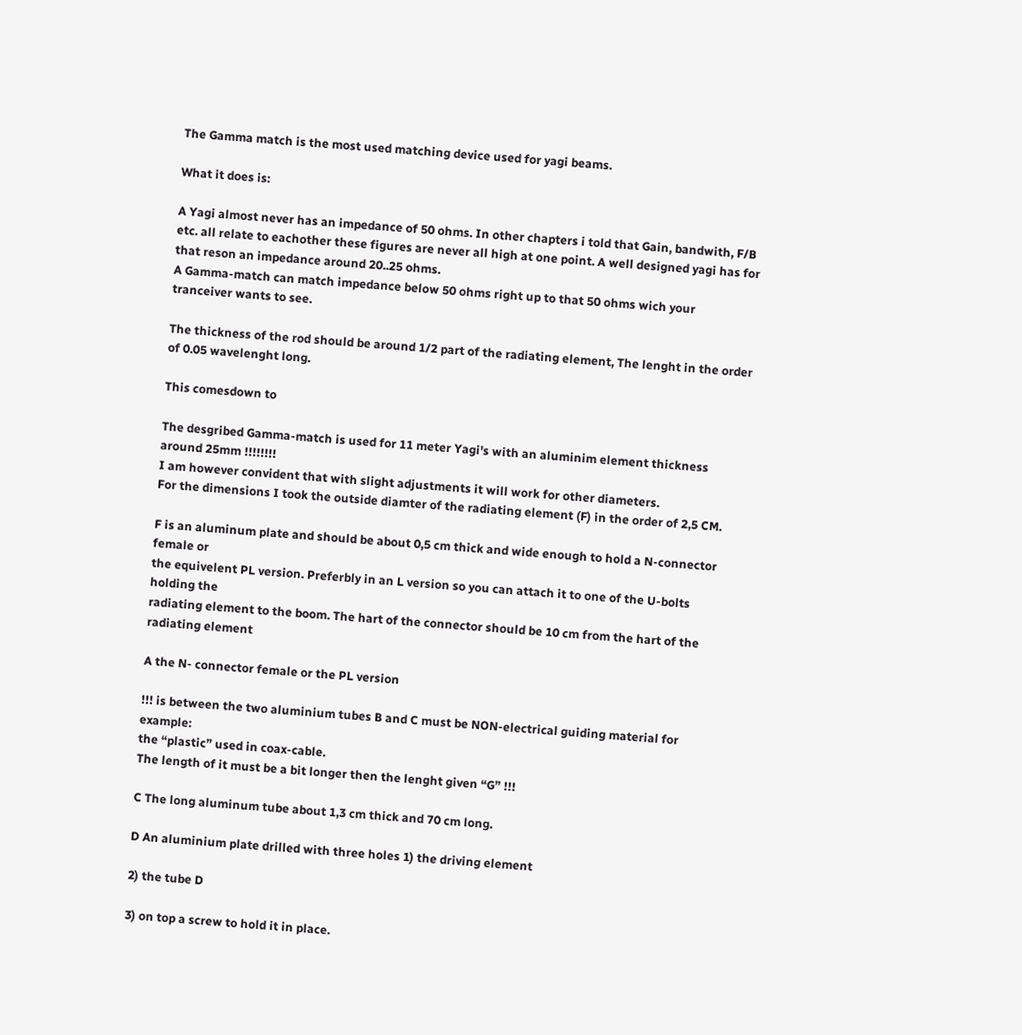The Gamma match is the most used matching device used for yagi beams.

What it does is:

A Yagi almost never has an impedance of 50 ohms. In other chapters i told that Gain, bandwith, F/B etc. all relate to eachother these figures are never all high at one point. A well designed yagi has for that reson an impedance around 20..25 ohms.
A Gamma-match can match impedance below 50 ohms right up to that 50 ohms wich your tranceiver wants to see.

The thickness of the rod should be around 1/2 part of the radiating element, The lenght in the order of 0.05 wavelenght long.

This comesdown to

The desgribed Gamma-match is used for 11 meter Yagi's with an aluminim element thickness around 25mm !!!!!!!!
I am however convident that with slight adjustments it will work for other diameters.
For the dimensions I took the outside diamter of the radiating element (F) in the order of 2,5 CM.

F is an aluminum plate and should be about 0,5 cm thick and wide enough to hold a N-connector female or
the equivelent PL version. Preferbly in an L version so you can attach it to one of the U-bolts holding the
radiating element to the boom. The hart of the connector should be 10 cm from the hart of the radiating element

A the N- connector female or the PL version

!!! is between the two aluminium tubes B and C must be NON-electrical guiding material for example:
the “plastic” used in coax-cable.
The length of it must be a bit longer then the lenght given “G” !!!

C The long aluminum tube about 1,3 cm thick and 70 cm long.

D An aluminium plate drilled with three holes 1) the driving element

2) the tube D

3) on top a screw to hold it in place.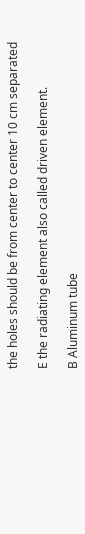the holes should be from center to center 10 cm separated

E the radiating element also called driven element.

B Aluminum tube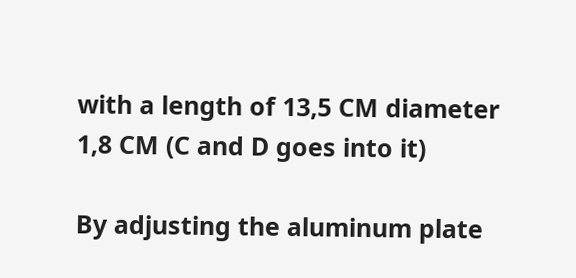with a length of 13,5 CM diameter 1,8 CM (C and D goes into it)

By adjusting the aluminum plate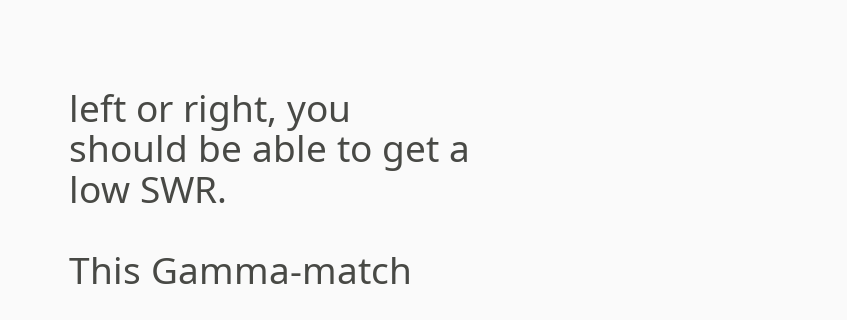left or right, you should be able to get a low SWR.

This Gamma-match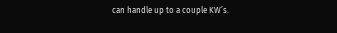can handle up to a couple KW’s.